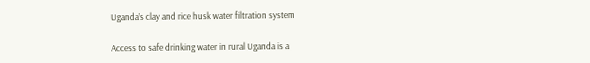Uganda’s clay and rice husk water filtration system

Access to safe drinking water in rural Uganda is a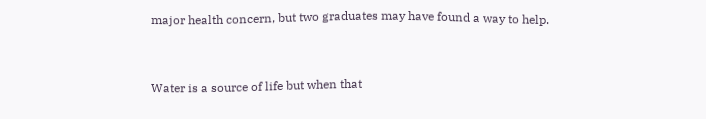major health concern, but two graduates may have found a way to help.


Water is a source of life but when that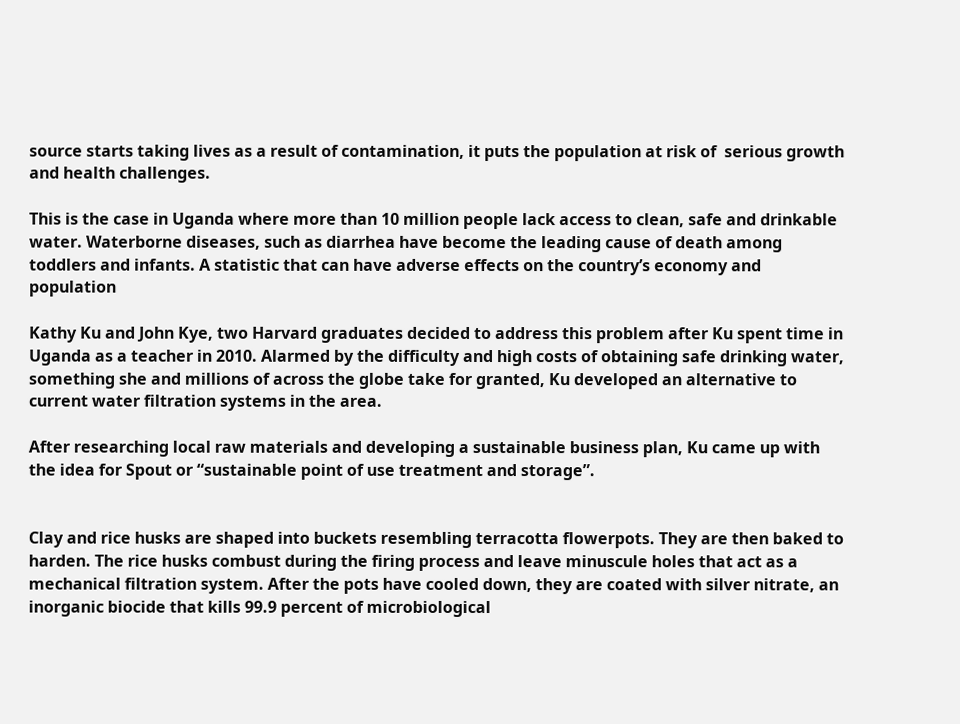source starts taking lives as a result of contamination, it puts the population at risk of  serious growth and health challenges.

This is the case in Uganda where more than 10 million people lack access to clean, safe and drinkable water. Waterborne diseases, such as diarrhea have become the leading cause of death among toddlers and infants. A statistic that can have adverse effects on the country’s economy and population

Kathy Ku and John Kye, two Harvard graduates decided to address this problem after Ku spent time in Uganda as a teacher in 2010. Alarmed by the difficulty and high costs of obtaining safe drinking water, something she and millions of across the globe take for granted, Ku developed an alternative to current water filtration systems in the area.

After researching local raw materials and developing a sustainable business plan, Ku came up with the idea for Spout or “sustainable point of use treatment and storage”.


Clay and rice husks are shaped into buckets resembling terracotta flowerpots. They are then baked to harden. The rice husks combust during the firing process and leave minuscule holes that act as a mechanical filtration system. After the pots have cooled down, they are coated with silver nitrate, an inorganic biocide that kills 99.9 percent of microbiological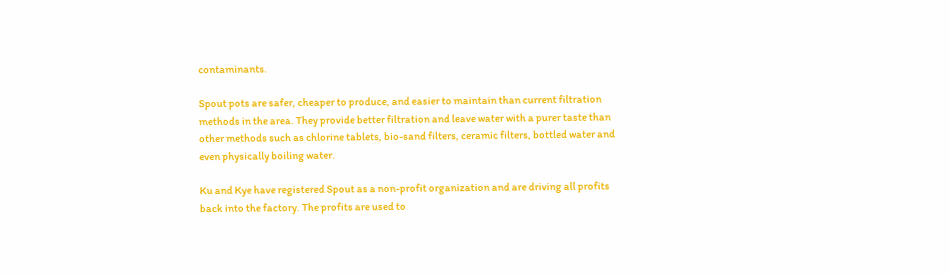contaminants.

Spout pots are safer, cheaper to produce, and easier to maintain than current filtration methods in the area. They provide better filtration and leave water with a purer taste than other methods such as chlorine tablets, bio-sand filters, ceramic filters, bottled water and even physically boiling water.

Ku and Kye have registered Spout as a non-profit organization and are driving all profits back into the factory. The profits are used to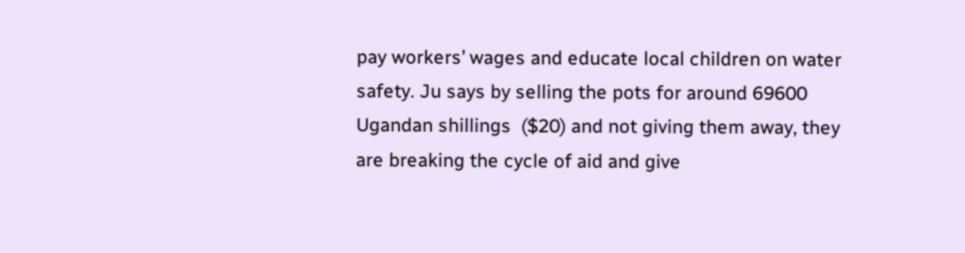pay workers’ wages and educate local children on water safety. Ju says by selling the pots for around 69600 Ugandan shillings  ($20) and not giving them away, they are breaking the cycle of aid and give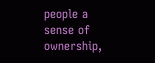people a sense of ownership,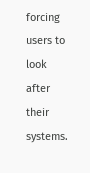forcing users to look after their systems.